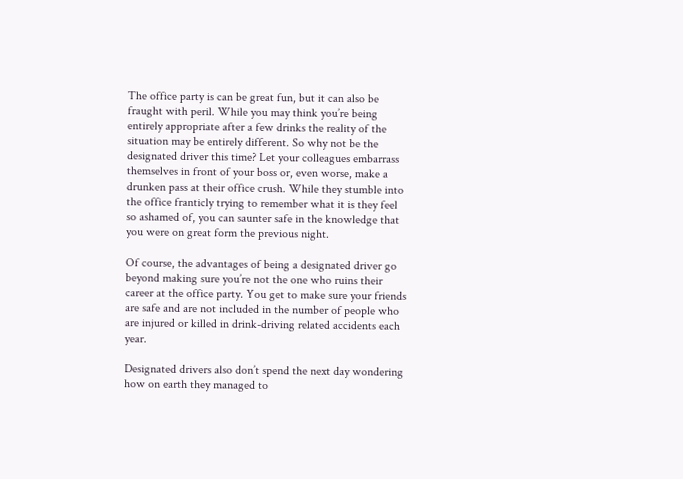The office party is can be great fun, but it can also be fraught with peril. While you may think you’re being entirely appropriate after a few drinks the reality of the situation may be entirely different. So why not be the designated driver this time? Let your colleagues embarrass themselves in front of your boss or, even worse, make a drunken pass at their office crush. While they stumble into the office franticly trying to remember what it is they feel so ashamed of, you can saunter safe in the knowledge that you were on great form the previous night.

Of course, the advantages of being a designated driver go beyond making sure you’re not the one who ruins their career at the office party. You get to make sure your friends are safe and are not included in the number of people who are injured or killed in drink-driving related accidents each year.

Designated drivers also don’t spend the next day wondering how on earth they managed to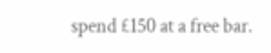spend £150 at a free bar.